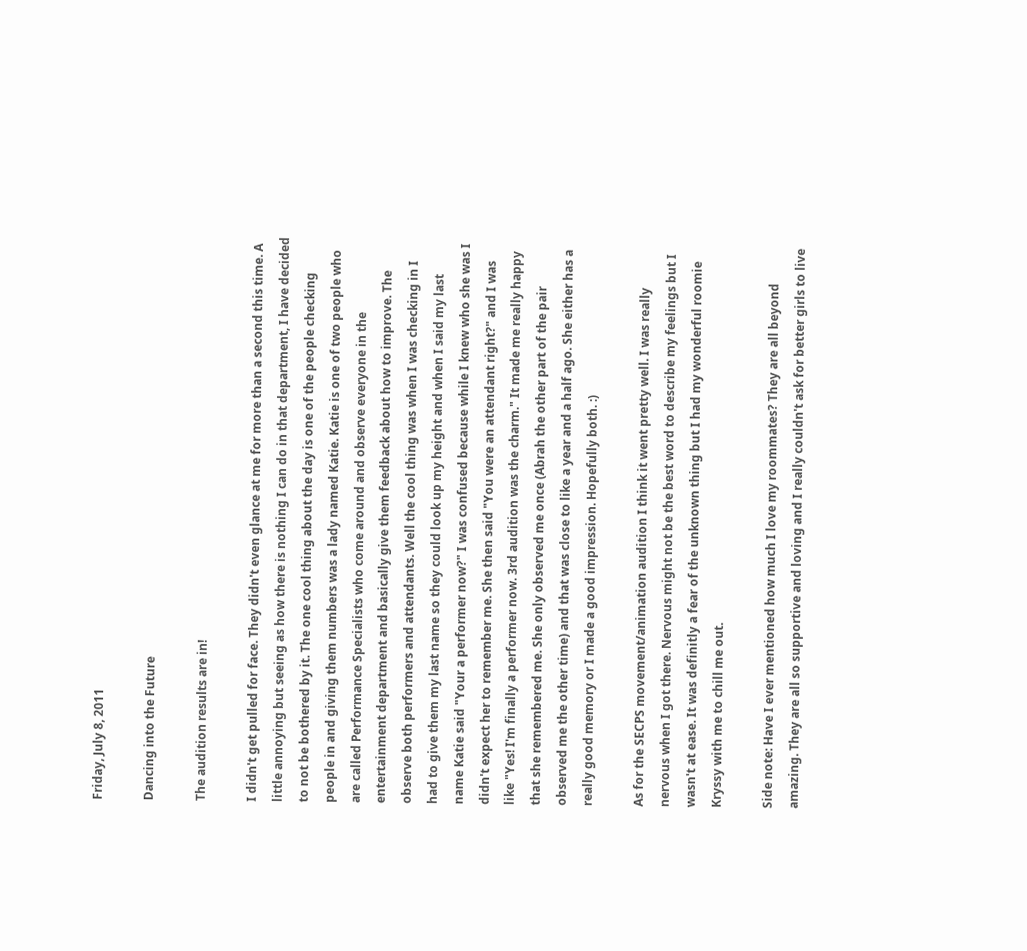Friday, July 8, 2011

Dancing into the Future

The audition results are in!

I didn't get pulled for face. They didn't even glance at me for more than a second this time. A little annoying but seeing as how there is nothing I can do in that department, I have decided to not be bothered by it. The one cool thing about the day is one of the people checking people in and giving them numbers was a lady named Katie. Katie is one of two people who are called Performance Specialists who come around and observe everyone in the entertainment department and basically give them feedback about how to improve. The observe both performers and attendants. Well the cool thing was when I was checking in I had to give them my last name so they could look up my height and when I said my last name Katie said "Your a performer now?" I was confused because while I knew who she was I didn't expect her to remember me. She then said "You were an attendant right?" and I was like "Yes! I'm finally a performer now. 3rd audition was the charm." It made me really happy that she remembered me. She only observed me once (Abrah the other part of the pair observed me the other time) and that was close to like a year and a half ago. She either has a really good memory or I made a good impression. Hopefully both. :)

As for the SECPS movement/animation audition I think it went pretty well. I was really nervous when I got there. Nervous might not be the best word to describe my feelings but I wasn't at ease. It was definitly a fear of the unknown thing but I had my wonderful roomie Kryssy with me to chill me out.

Side note: Have I ever mentioned how much I love my roommates? They are all beyond amazing. They are all so supportive and loving and I really couldn't ask for better girls to live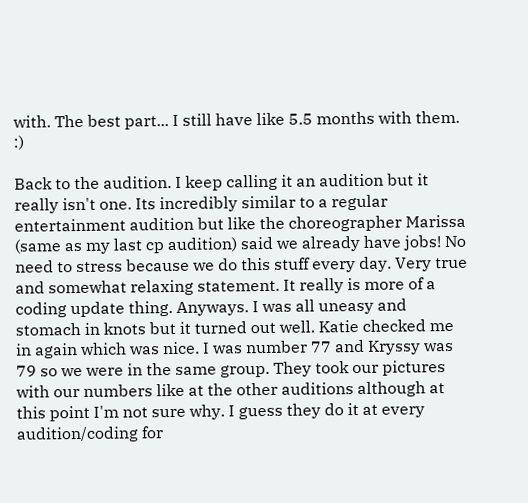with. The best part... I still have like 5.5 months with them. :)

Back to the audition. I keep calling it an audition but it really isn't one. Its incredibly similar to a regular entertainment audition but like the choreographer Marissa (same as my last cp audition) said we already have jobs! No need to stress because we do this stuff every day. Very true and somewhat relaxing statement. It really is more of a coding update thing. Anyways. I was all uneasy and stomach in knots but it turned out well. Katie checked me in again which was nice. I was number 77 and Kryssy was 79 so we were in the same group. They took our pictures with our numbers like at the other auditions although at this point I'm not sure why. I guess they do it at every audition/coding for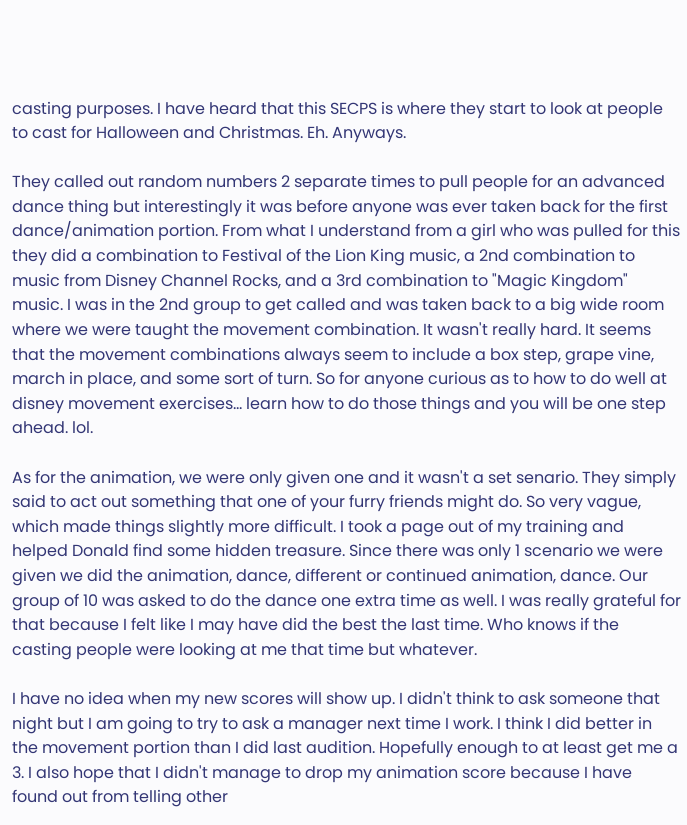casting purposes. I have heard that this SECPS is where they start to look at people to cast for Halloween and Christmas. Eh. Anyways.

They called out random numbers 2 separate times to pull people for an advanced dance thing but interestingly it was before anyone was ever taken back for the first dance/animation portion. From what I understand from a girl who was pulled for this they did a combination to Festival of the Lion King music, a 2nd combination to music from Disney Channel Rocks, and a 3rd combination to "Magic Kingdom" music. I was in the 2nd group to get called and was taken back to a big wide room where we were taught the movement combination. It wasn't really hard. It seems that the movement combinations always seem to include a box step, grape vine, march in place, and some sort of turn. So for anyone curious as to how to do well at disney movement exercises... learn how to do those things and you will be one step ahead. lol.

As for the animation, we were only given one and it wasn't a set senario. They simply said to act out something that one of your furry friends might do. So very vague, which made things slightly more difficult. I took a page out of my training and helped Donald find some hidden treasure. Since there was only 1 scenario we were given we did the animation, dance, different or continued animation, dance. Our group of 10 was asked to do the dance one extra time as well. I was really grateful for that because I felt like I may have did the best the last time. Who knows if the casting people were looking at me that time but whatever.

I have no idea when my new scores will show up. I didn't think to ask someone that night but I am going to try to ask a manager next time I work. I think I did better in the movement portion than I did last audition. Hopefully enough to at least get me a 3. I also hope that I didn't manage to drop my animation score because I have found out from telling other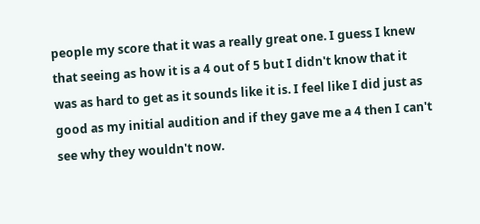people my score that it was a really great one. I guess I knew that seeing as how it is a 4 out of 5 but I didn't know that it was as hard to get as it sounds like it is. I feel like I did just as good as my initial audition and if they gave me a 4 then I can't see why they wouldn't now.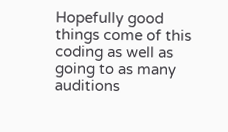Hopefully good things come of this coding as well as going to as many auditions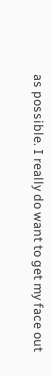as possible. I really do want to get my face out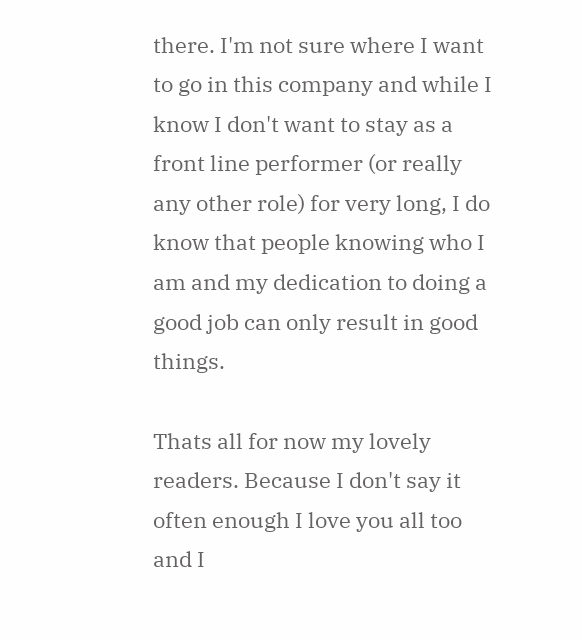there. I'm not sure where I want to go in this company and while I know I don't want to stay as a front line performer (or really any other role) for very long, I do know that people knowing who I am and my dedication to doing a good job can only result in good things.

Thats all for now my lovely readers. Because I don't say it often enough I love you all too and I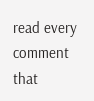read every comment that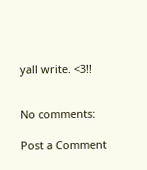yall write. <3!!


No comments:

Post a Comment